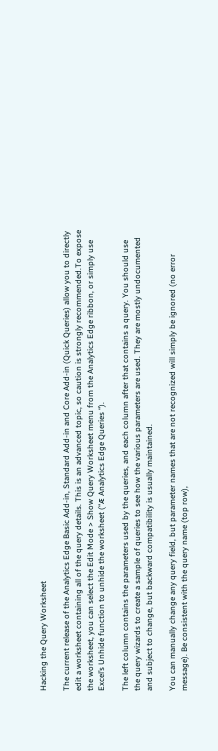Hacking the Query Worksheet

The current release of the Analytics Edge Basic Add-in, Standard Add-in and Core Add-in (Quick Queries) allow you to directly edit a worksheet containing all of the query details. This is an advanced topic, so caution is strongly recommended.To expose the worksheet, you can select the Edit Mode > Show Query Worksheet menu from the Analytics Edge ribbon, or simply use Excel’s Unhide function to unhide the worksheet (“ᴁ Analytics Edge Queries “).

The left column contains the parameters used by the queries, and each column after that contains a query. You should use the query wizards to create a sample of queries to see how the various parameters are used. They are mostly undocumented and subject to change, but backward compatibility is usually maintained.

You can manually change any query field, but parameter names that are not recognized will simply be ignored (no error message). Be consistent with the query name (top row),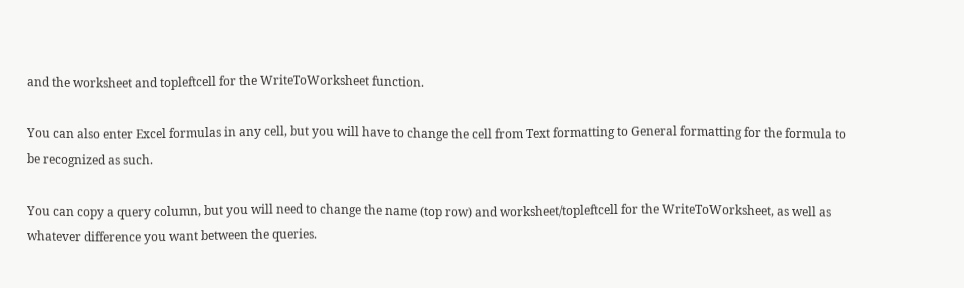and the worksheet and topleftcell for the WriteToWorksheet function.

You can also enter Excel formulas in any cell, but you will have to change the cell from Text formatting to General formatting for the formula to be recognized as such.

You can copy a query column, but you will need to change the name (top row) and worksheet/topleftcell for the WriteToWorksheet, as well as whatever difference you want between the queries.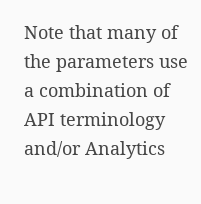Note that many of the parameters use a combination of API terminology and/or Analytics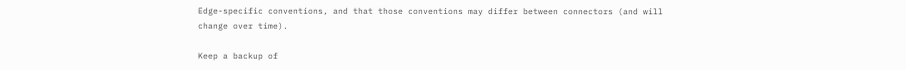Edge-specific conventions, and that those conventions may differ between connectors (and will change over time).

Keep a backup of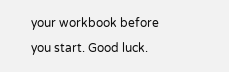your workbook before you start. Good luck.